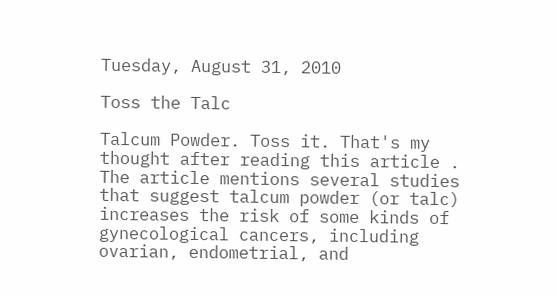Tuesday, August 31, 2010

Toss the Talc

Talcum Powder. Toss it. That's my thought after reading this article . The article mentions several studies that suggest talcum powder (or talc) increases the risk of some kinds of gynecological cancers, including ovarian, endometrial, and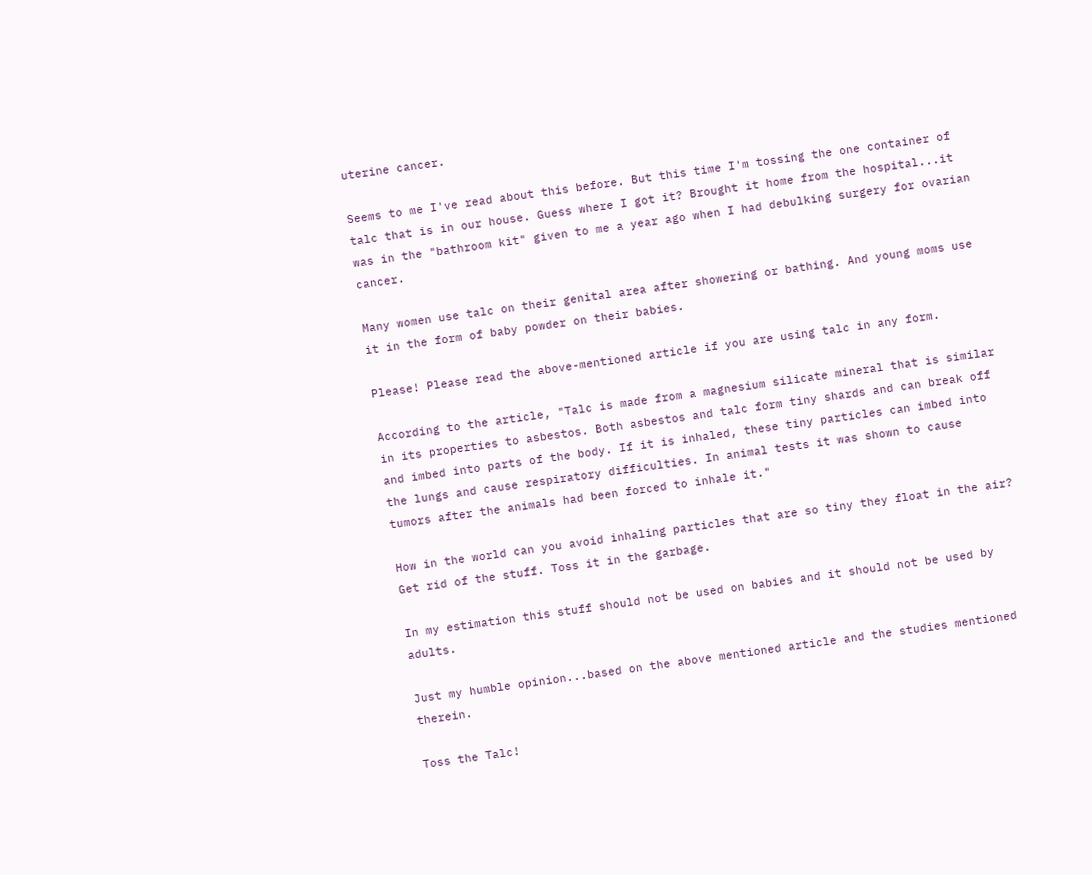uterine cancer.

Seems to me I've read about this before. But this time I'm tossing the one container of talc that is in our house. Guess where I got it? Brought it home from the hospital...it was in the "bathroom kit" given to me a year ago when I had debulking surgery for ovarian cancer.

Many women use talc on their genital area after showering or bathing. And young moms use it in the form of baby powder on their babies.

Please! Please read the above-mentioned article if you are using talc in any form.

According to the article, "Talc is made from a magnesium silicate mineral that is similar in its properties to asbestos. Both asbestos and talc form tiny shards and can break off and imbed into parts of the body. If it is inhaled, these tiny particles can imbed into the lungs and cause respiratory difficulties. In animal tests it was shown to cause tumors after the animals had been forced to inhale it."

How in the world can you avoid inhaling particles that are so tiny they float in the air? Get rid of the stuff. Toss it in the garbage.

In my estimation this stuff should not be used on babies and it should not be used by adults.

Just my humble opinion...based on the above mentioned article and the studies mentioned therein.

Toss the Talc!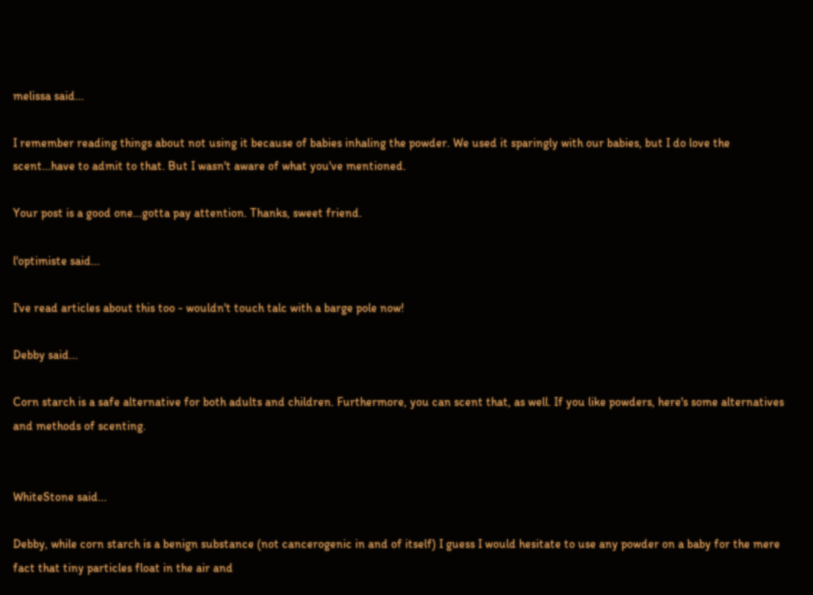melissa said...

I remember reading things about not using it because of babies inhaling the powder. We used it sparingly with our babies, but I do love the scent...have to admit to that. But I wasn't aware of what you've mentioned.

Your post is a good one...gotta pay attention. Thanks, sweet friend.

l'optimiste said...

I've read articles about this too - wouldn't touch talc with a barge pole now!

Debby said...

Corn starch is a safe alternative for both adults and children. Furthermore, you can scent that, as well. If you like powders, here's some alternatives and methods of scenting.


WhiteStone said...

Debby, while corn starch is a benign substance (not cancerogenic in and of itself) I guess I would hesitate to use any powder on a baby for the mere fact that tiny particles float in the air and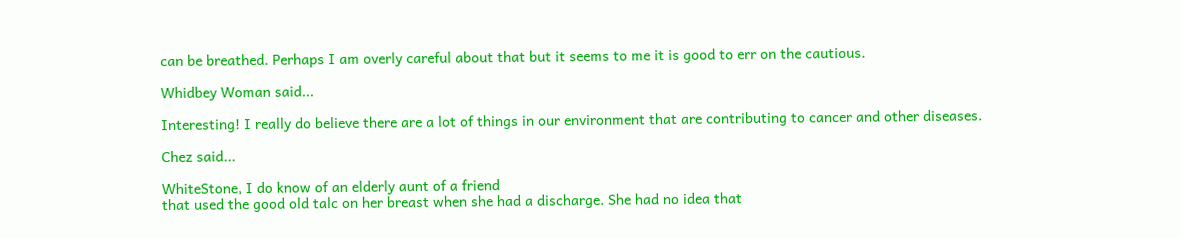can be breathed. Perhaps I am overly careful about that but it seems to me it is good to err on the cautious.

Whidbey Woman said...

Interesting! I really do believe there are a lot of things in our environment that are contributing to cancer and other diseases.

Chez said...

WhiteStone, I do know of an elderly aunt of a friend
that used the good old talc on her breast when she had a discharge. She had no idea that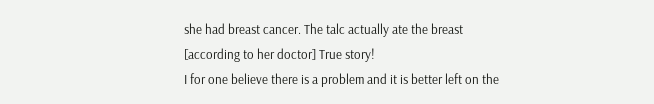she had breast cancer. The talc actually ate the breast [according to her doctor] True story!
I for one believe there is a problem and it is better left on the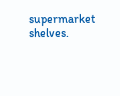supermarket shelves.